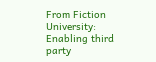From Fiction University: Enabling third party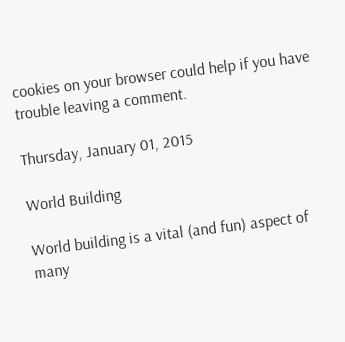cookies on your browser could help if you have trouble leaving a comment.

Thursday, January 01, 2015

World Building

World building is a vital (and fun) aspect of many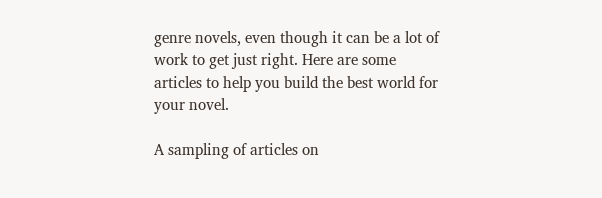genre novels, even though it can be a lot of work to get just right. Here are some articles to help you build the best world for your novel.

A sampling of articles on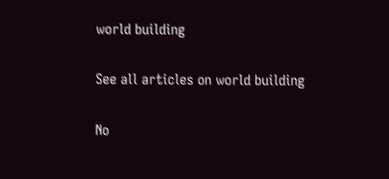world building

See all articles on world building

No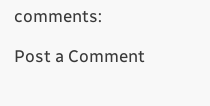comments:

Post a Comment